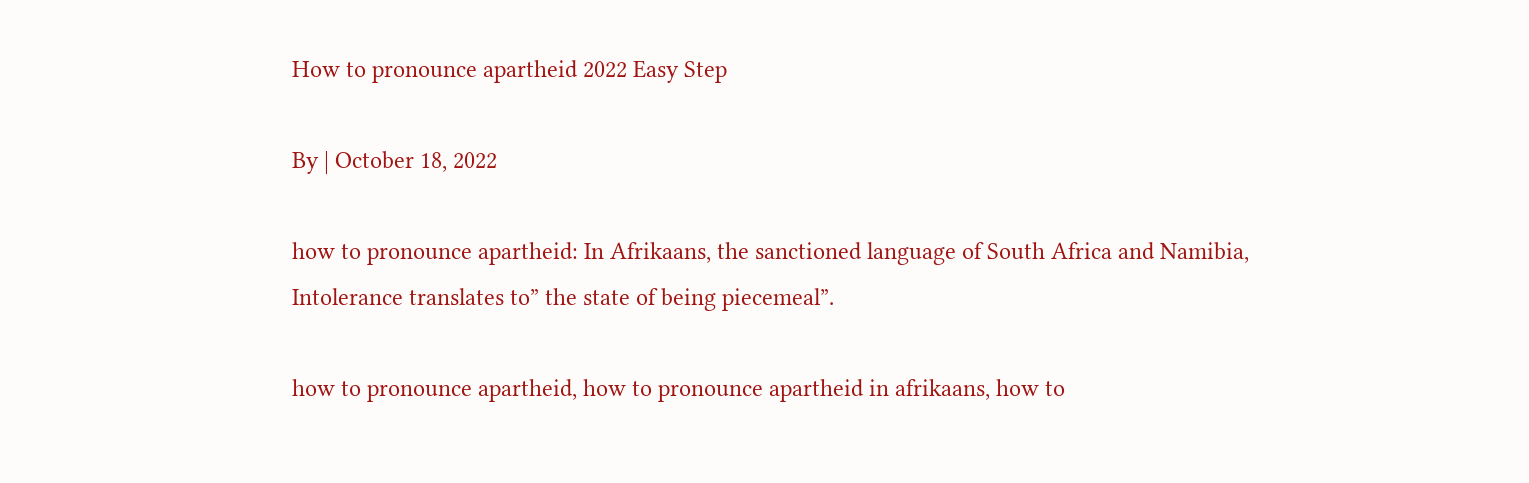How to pronounce apartheid 2022 Easy Step

By | October 18, 2022

how to pronounce apartheid: In Afrikaans, the sanctioned language of South Africa and Namibia, Intolerance translates to” the state of being piecemeal”.

how to pronounce apartheid, how to pronounce apartheid in afrikaans, how to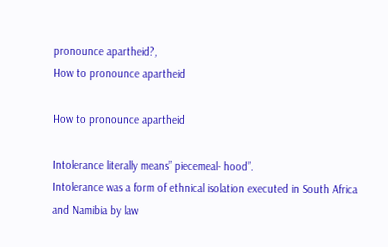pronounce apartheid?,
How to pronounce apartheid

How to pronounce apartheid

Intolerance literally means” piecemeal- hood”.
Intolerance was a form of ethnical isolation executed in South Africa and Namibia by law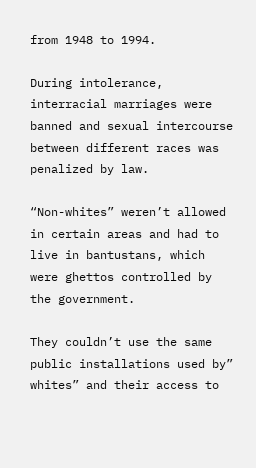from 1948 to 1994.

During intolerance, interracial marriages were banned and sexual intercourse between different races was penalized by law.

“Non-whites” weren’t allowed in certain areas and had to live in bantustans, which were ghettos controlled by the government.

They couldn’t use the same public installations used by” whites” and their access to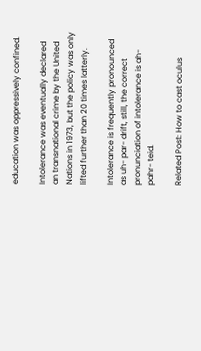education was oppressively confined.

Intolerance was eventually declared an transnational crime by the United Nations in 1973, but the policy was only lifted further than 20 times latterly.

Intolerance is frequently pronounced as uh- par- drift, still, the correct pronunciation of intolerance is ah- pahr- teid.

Related Post: How to cast oculus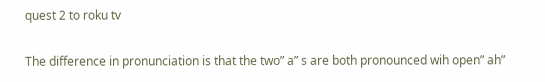quest 2 to roku tv

The difference in pronunciation is that the two” a” s are both pronounced wih open” ah”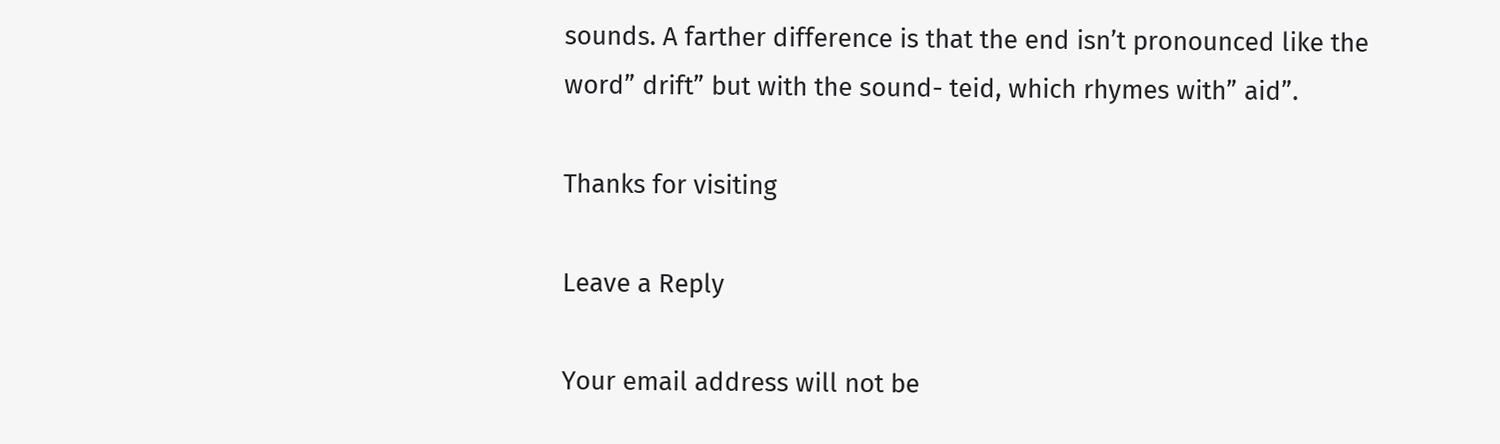sounds. A farther difference is that the end isn’t pronounced like the word” drift” but with the sound- teid, which rhymes with” aid”.

Thanks for visiting

Leave a Reply

Your email address will not be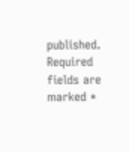published. Required fields are marked *